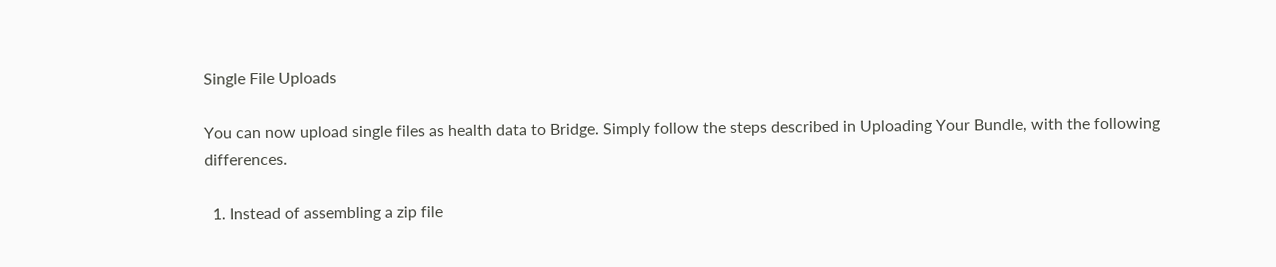Single File Uploads

You can now upload single files as health data to Bridge. Simply follow the steps described in Uploading Your Bundle, with the following differences.

  1. Instead of assembling a zip file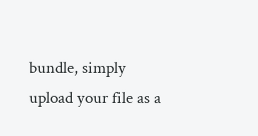bundle, simply upload your file as a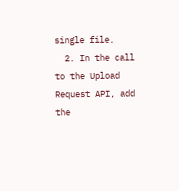single file.
  2. In the call to the Upload Request API, add the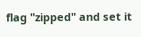flag "zipped" and set it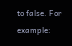to false. For example: